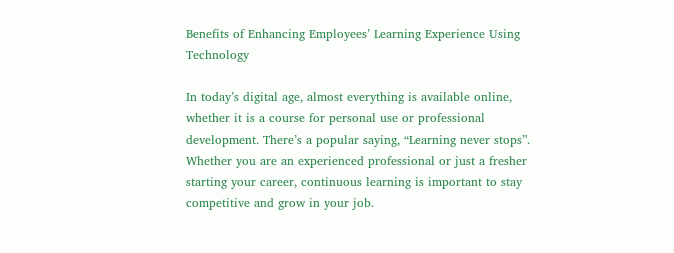Benefits of Enhancing Employees’ Learning Experience Using Technology

In today’s digital age, almost everything is available online, whether it is a course for personal use or professional development. There’s a popular saying, “Learning never stops”. Whether you are an experienced professional or just a fresher starting your career, continuous learning is important to stay competitive and grow in your job.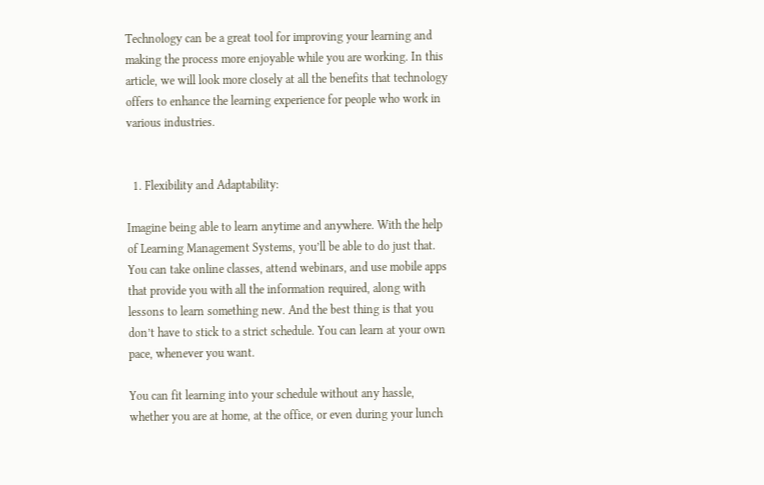Technology can be a great tool for improving your learning and making the process more enjoyable while you are working. In this article, we will look more closely at all the benefits that technology offers to enhance the learning experience for people who work in various industries.


  1. Flexibility and Adaptability:

Imagine being able to learn anytime and anywhere. With the help of Learning Management Systems, you’ll be able to do just that. You can take online classes, attend webinars, and use mobile apps that provide you with all the information required, along with lessons to learn something new. And the best thing is that you don’t have to stick to a strict schedule. You can learn at your own pace, whenever you want.

You can fit learning into your schedule without any hassle, whether you are at home, at the office, or even during your lunch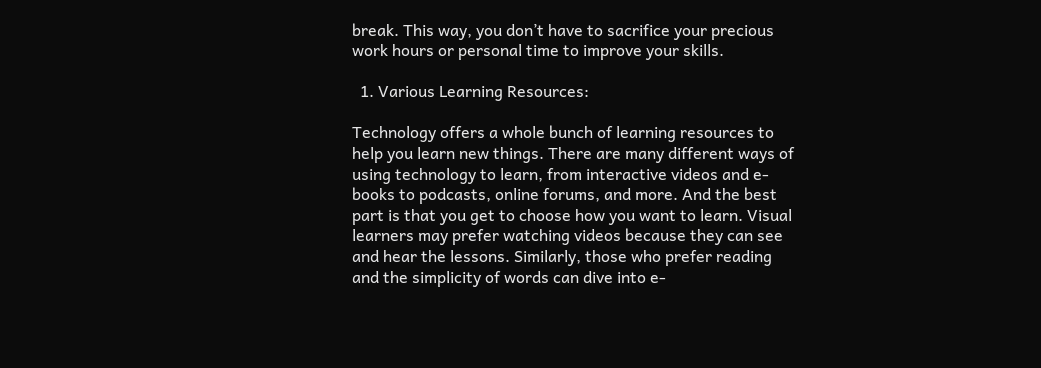break. This way, you don’t have to sacrifice your precious work hours or personal time to improve your skills.

  1. Various Learning Resources:

Technology offers a whole bunch of learning resources to help you learn new things. There are many different ways of using technology to learn, from interactive videos and e-books to podcasts, online forums, and more. And the best part is that you get to choose how you want to learn. Visual learners may prefer watching videos because they can see and hear the lessons. Similarly, those who prefer reading and the simplicity of words can dive into e-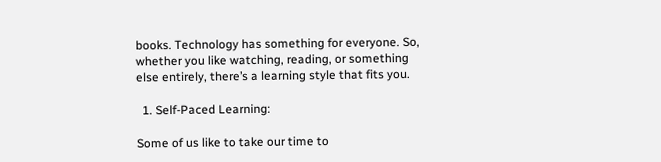books. Technology has something for everyone. So, whether you like watching, reading, or something else entirely, there’s a learning style that fits you.

  1. Self-Paced Learning:

Some of us like to take our time to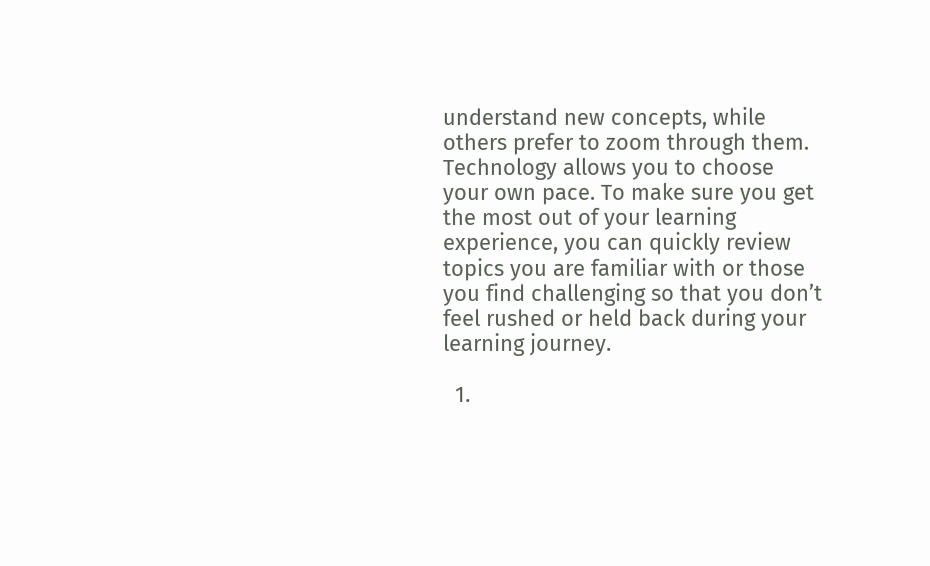understand new concepts, while others prefer to zoom through them. Technology allows you to choose your own pace. To make sure you get the most out of your learning experience, you can quickly review topics you are familiar with or those you find challenging so that you don’t feel rushed or held back during your learning journey.

  1.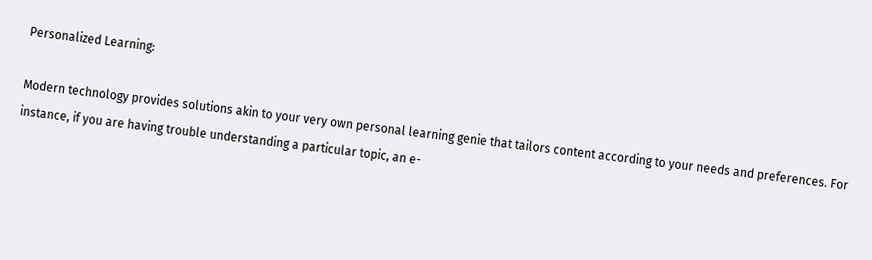Personalized Learning:

Modern technology provides solutions akin to your very own personal learning genie that tailors content according to your needs and preferences. For instance, if you are having trouble understanding a particular topic, an e-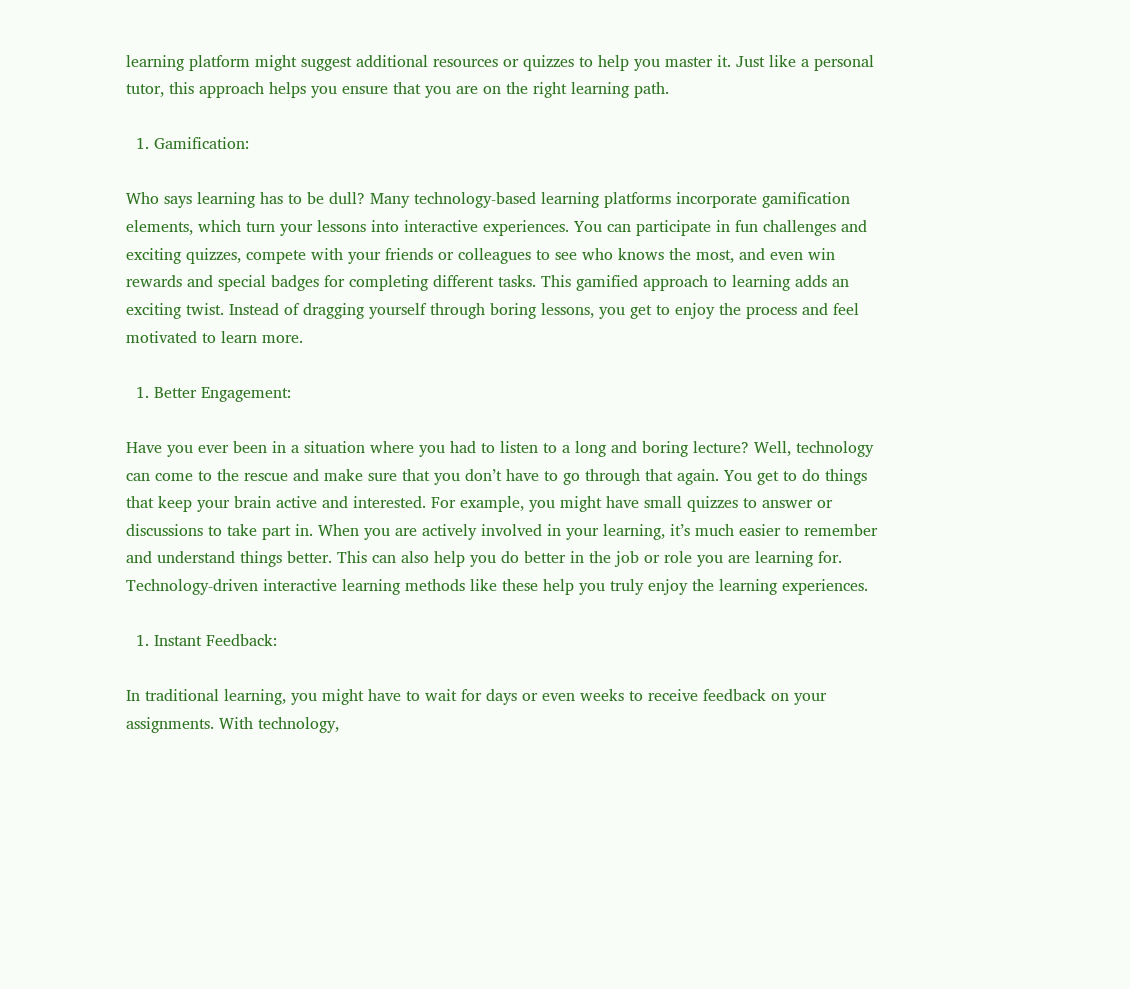learning platform might suggest additional resources or quizzes to help you master it. Just like a personal tutor, this approach helps you ensure that you are on the right learning path.

  1. Gamification:

Who says learning has to be dull? Many technology-based learning platforms incorporate gamification elements, which turn your lessons into interactive experiences. You can participate in fun challenges and exciting quizzes, compete with your friends or colleagues to see who knows the most, and even win rewards and special badges for completing different tasks. This gamified approach to learning adds an exciting twist. Instead of dragging yourself through boring lessons, you get to enjoy the process and feel motivated to learn more.

  1. Better Engagement:

Have you ever been in a situation where you had to listen to a long and boring lecture? Well, technology can come to the rescue and make sure that you don’t have to go through that again. You get to do things that keep your brain active and interested. For example, you might have small quizzes to answer or discussions to take part in. When you are actively involved in your learning, it’s much easier to remember and understand things better. This can also help you do better in the job or role you are learning for. Technology-driven interactive learning methods like these help you truly enjoy the learning experiences.

  1. Instant Feedback:

In traditional learning, you might have to wait for days or even weeks to receive feedback on your assignments. With technology,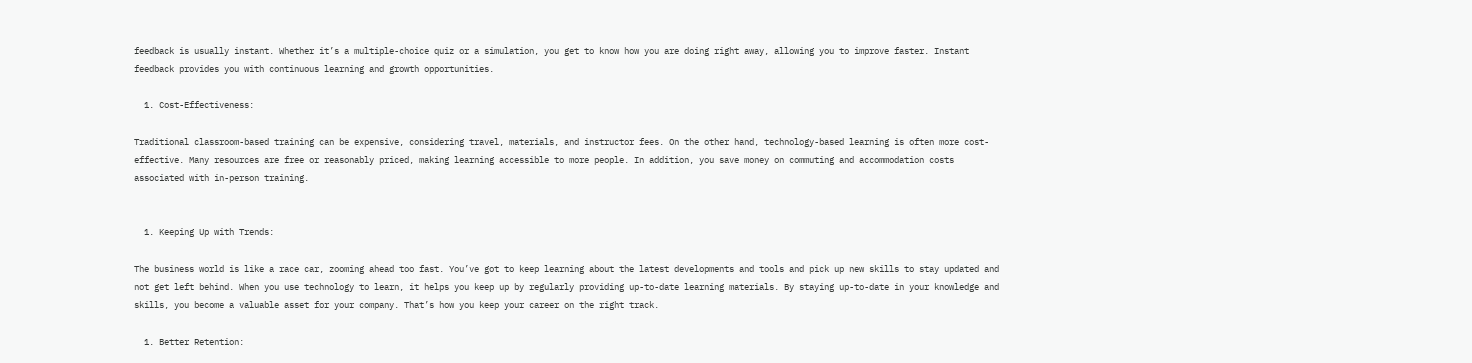feedback is usually instant. Whether it’s a multiple-choice quiz or a simulation, you get to know how you are doing right away, allowing you to improve faster. Instant feedback provides you with continuous learning and growth opportunities.

  1. Cost-Effectiveness:

Traditional classroom-based training can be expensive, considering travel, materials, and instructor fees. On the other hand, technology-based learning is often more cost-effective. Many resources are free or reasonably priced, making learning accessible to more people. In addition, you save money on commuting and accommodation costs associated with in-person training.


  1. Keeping Up with Trends:

The business world is like a race car, zooming ahead too fast. You’ve got to keep learning about the latest developments and tools and pick up new skills to stay updated and not get left behind. When you use technology to learn, it helps you keep up by regularly providing up-to-date learning materials. By staying up-to-date in your knowledge and skills, you become a valuable asset for your company. That’s how you keep your career on the right track.

  1. Better Retention: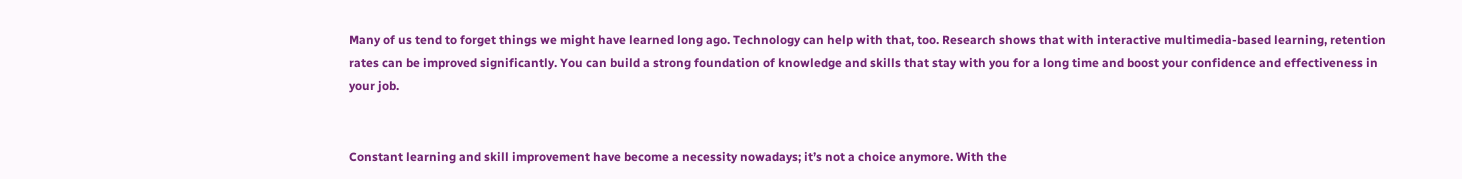Many of us tend to forget things we might have learned long ago. Technology can help with that, too. Research shows that with interactive multimedia-based learning, retention rates can be improved significantly. You can build a strong foundation of knowledge and skills that stay with you for a long time and boost your confidence and effectiveness in your job.


Constant learning and skill improvement have become a necessity nowadays; it’s not a choice anymore. With the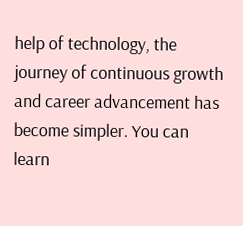help of technology, the journey of continuous growth and career advancement has become simpler. You can learn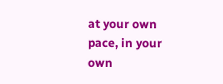at your own pace, in your own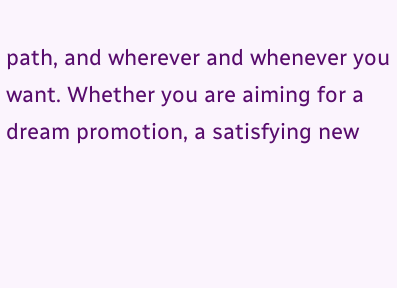path, and wherever and whenever you want. Whether you are aiming for a dream promotion, a satisfying new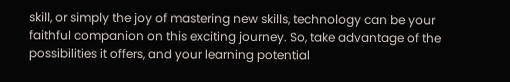skill, or simply the joy of mastering new skills, technology can be your faithful companion on this exciting journey. So, take advantage of the possibilities it offers, and your learning potential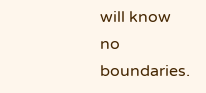will know no boundaries.